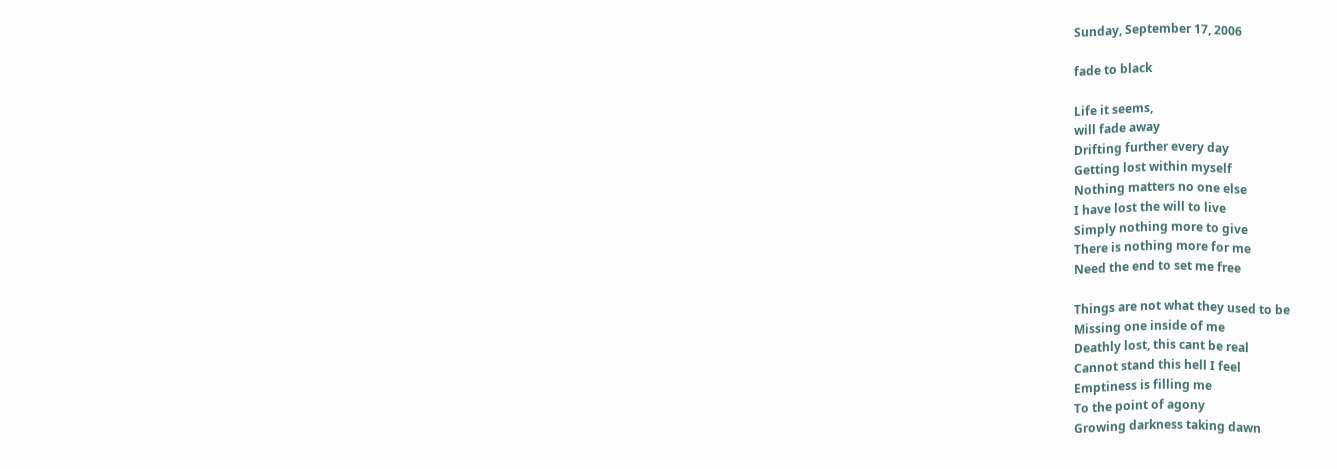Sunday, September 17, 2006

fade to black

Life it seems,
will fade away
Drifting further every day
Getting lost within myself
Nothing matters no one else
I have lost the will to live
Simply nothing more to give
There is nothing more for me
Need the end to set me free

Things are not what they used to be
Missing one inside of me
Deathly lost, this cant be real
Cannot stand this hell I feel
Emptiness is filling me
To the point of agony
Growing darkness taking dawn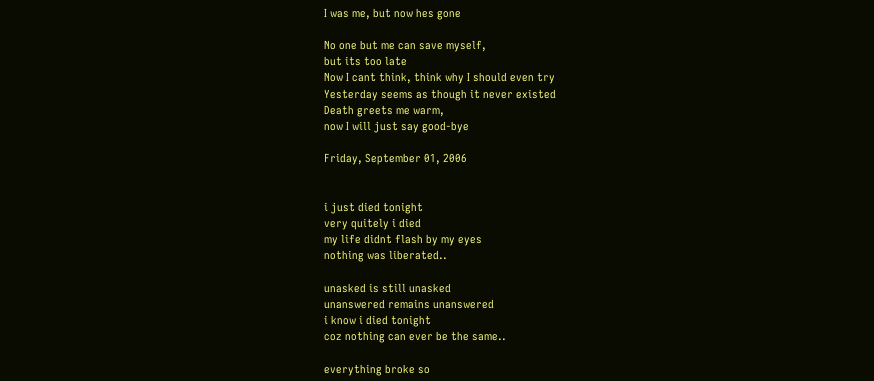I was me, but now hes gone

No one but me can save myself,
but its too late
Now I cant think, think why I should even try
Yesterday seems as though it never existed
Death greets me warm,
now I will just say good-bye

Friday, September 01, 2006


i just died tonight
very quitely i died
my life didnt flash by my eyes
nothing was liberated..

unasked is still unasked
unanswered remains unanswered
i know i died tonight
coz nothing can ever be the same..

everything broke so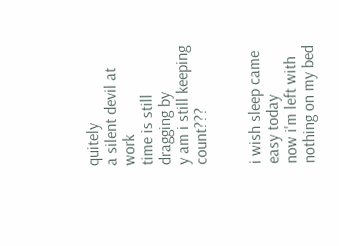quitely
a silent devil at work
time is still dragging by
y am i still keeping count???


i wish sleep came easy today
now i'm left with nothing on my bed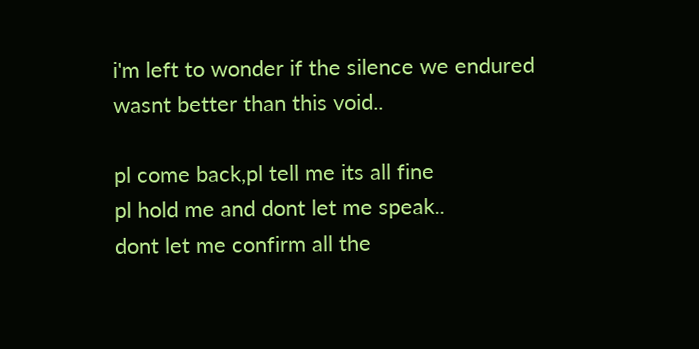i'm left to wonder if the silence we endured
wasnt better than this void..

pl come back,pl tell me its all fine
pl hold me and dont let me speak..
dont let me confirm all the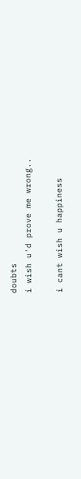doubts
i wish u'd prove me wrong..

i cant wish u happiness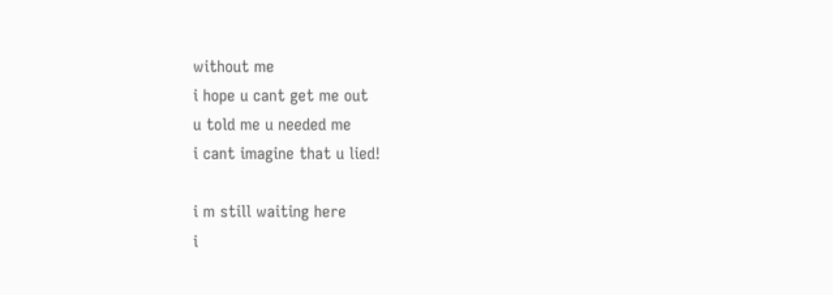without me
i hope u cant get me out
u told me u needed me
i cant imagine that u lied!

i m still waiting here
i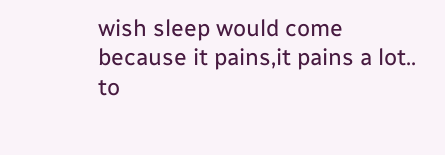wish sleep would come
because it pains,it pains a lot..
to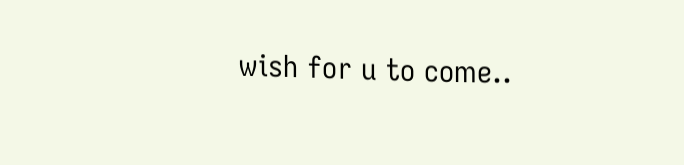wish for u to come..